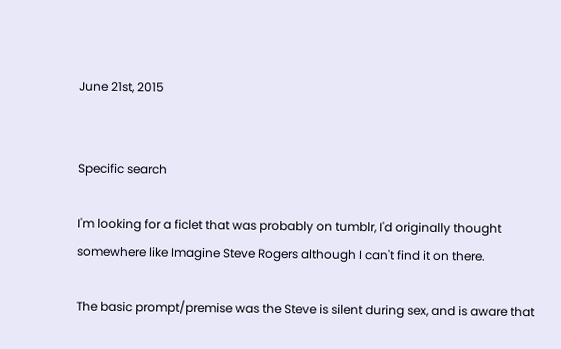June 21st, 2015


Specific search

I'm looking for a ficlet that was probably on tumblr, I'd originally thought somewhere like Imagine Steve Rogers although I can't find it on there.

The basic prompt/premise was the Steve is silent during sex, and is aware that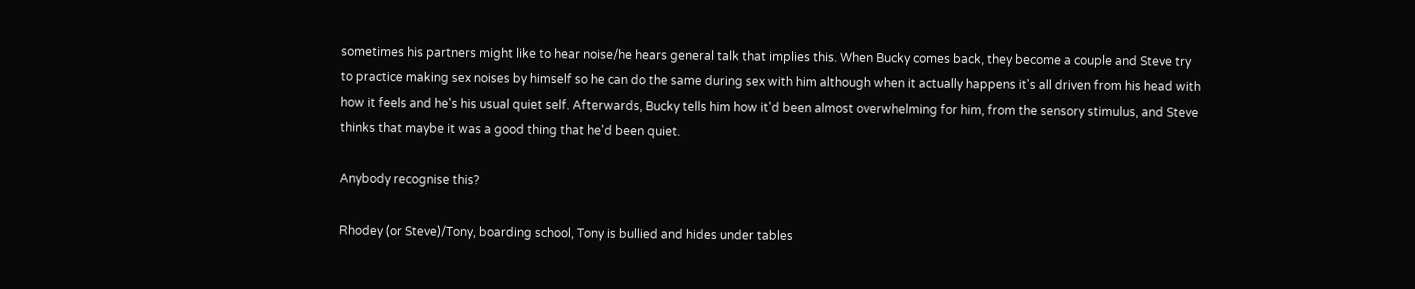sometimes his partners might like to hear noise/he hears general talk that implies this. When Bucky comes back, they become a couple and Steve try to practice making sex noises by himself so he can do the same during sex with him although when it actually happens it's all driven from his head with how it feels and he's his usual quiet self. Afterwards, Bucky tells him how it'd been almost overwhelming for him, from the sensory stimulus, and Steve thinks that maybe it was a good thing that he'd been quiet.

Anybody recognise this?

Rhodey (or Steve)/Tony, boarding school, Tony is bullied and hides under tables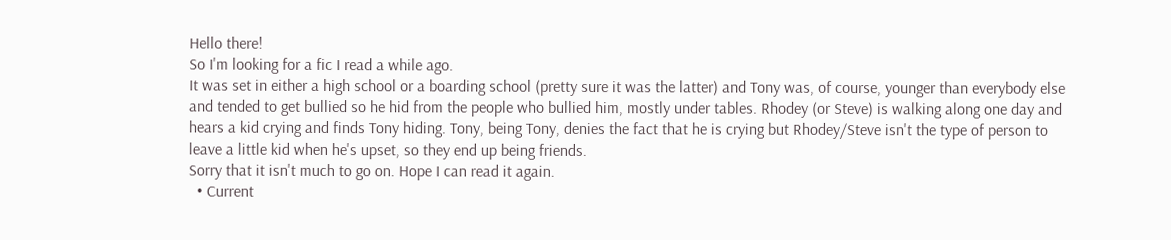Hello there!
So I'm looking for a fic I read a while ago.
It was set in either a high school or a boarding school (pretty sure it was the latter) and Tony was, of course, younger than everybody else and tended to get bullied so he hid from the people who bullied him, mostly under tables. Rhodey (or Steve) is walking along one day and hears a kid crying and finds Tony hiding. Tony, being Tony, denies the fact that he is crying but Rhodey/Steve isn't the type of person to leave a little kid when he's upset, so they end up being friends.
Sorry that it isn't much to go on. Hope I can read it again.
  • Current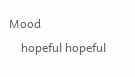Mood
    hopeful hopeful